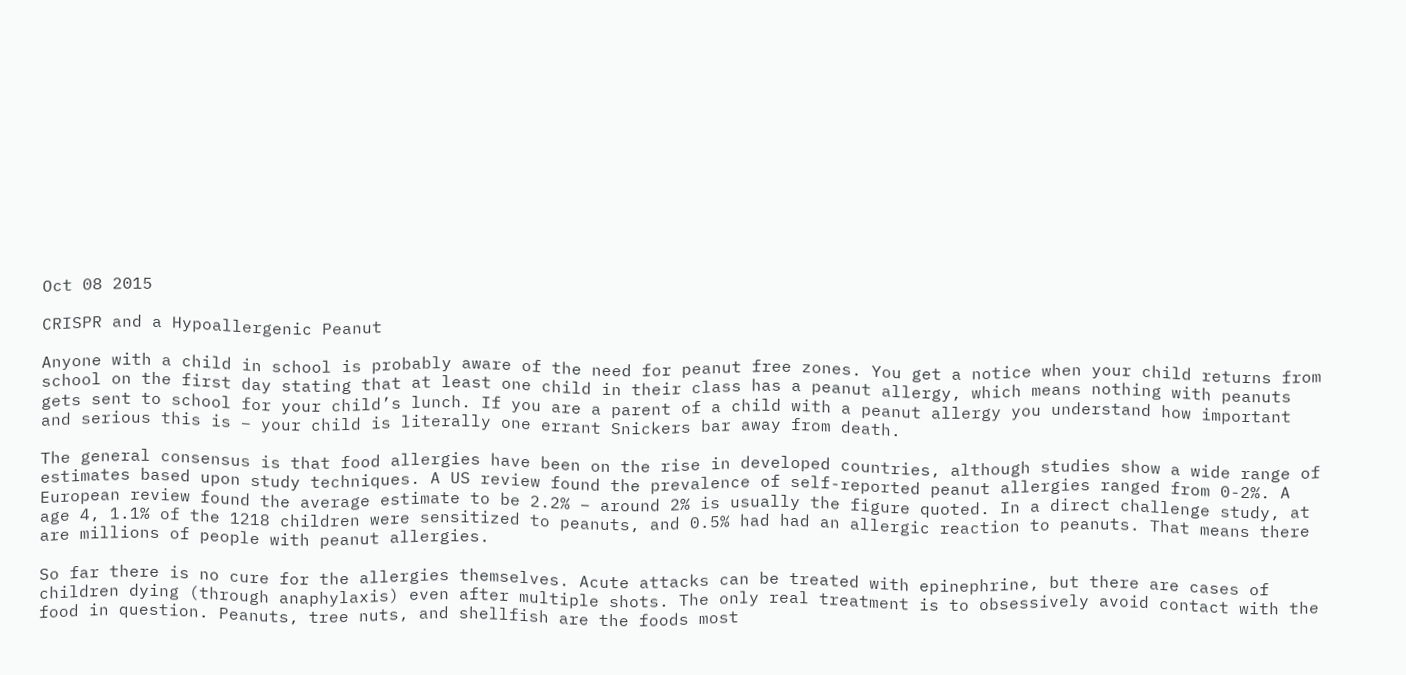Oct 08 2015

CRISPR and a Hypoallergenic Peanut

Anyone with a child in school is probably aware of the need for peanut free zones. You get a notice when your child returns from school on the first day stating that at least one child in their class has a peanut allergy, which means nothing with peanuts gets sent to school for your child’s lunch. If you are a parent of a child with a peanut allergy you understand how important and serious this is – your child is literally one errant Snickers bar away from death.

The general consensus is that food allergies have been on the rise in developed countries, although studies show a wide range of estimates based upon study techniques. A US review found the prevalence of self-reported peanut allergies ranged from 0-2%. A European review found the average estimate to be 2.2% – around 2% is usually the figure quoted. In a direct challenge study, at age 4, 1.1% of the 1218 children were sensitized to peanuts, and 0.5% had had an allergic reaction to peanuts. That means there are millions of people with peanut allergies.

So far there is no cure for the allergies themselves. Acute attacks can be treated with epinephrine, but there are cases of children dying (through anaphylaxis) even after multiple shots. The only real treatment is to obsessively avoid contact with the food in question. Peanuts, tree nuts, and shellfish are the foods most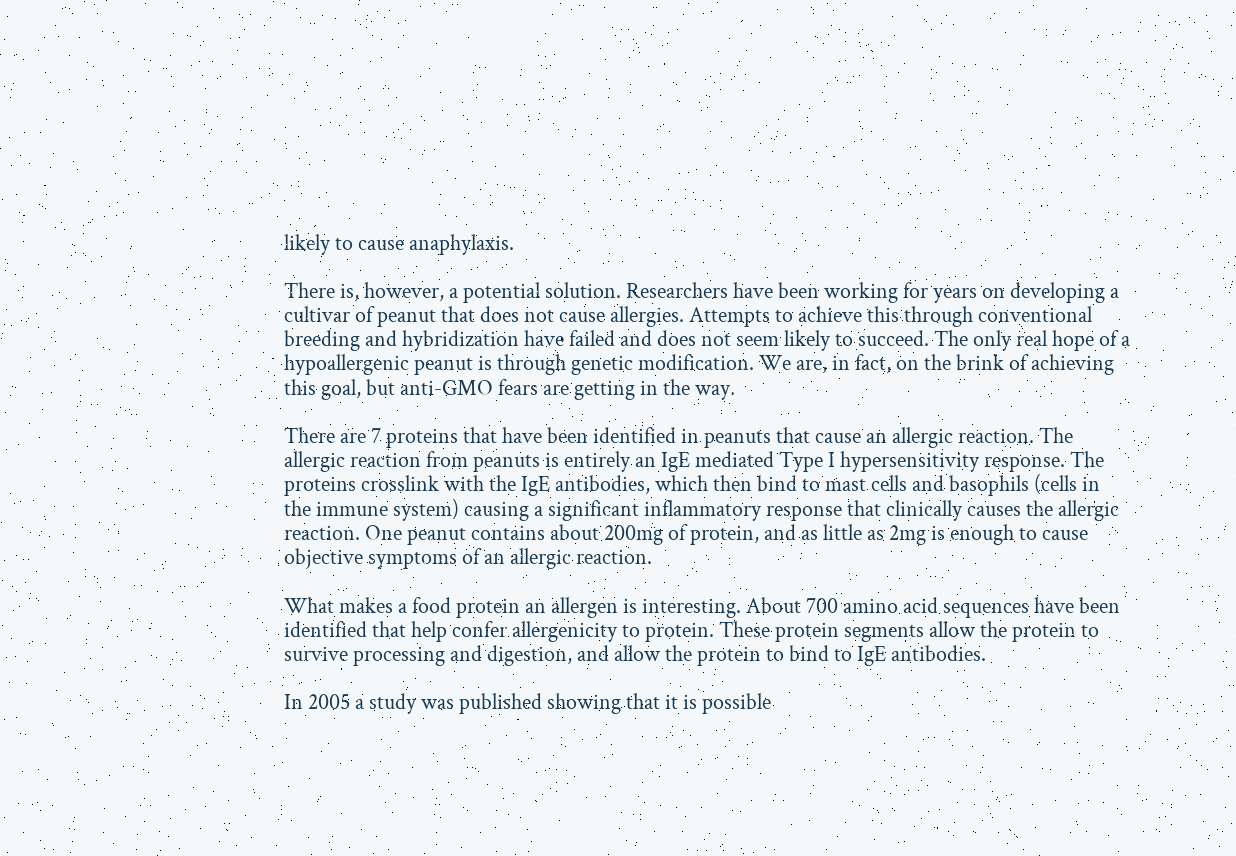likely to cause anaphylaxis.

There is, however, a potential solution. Researchers have been working for years on developing a cultivar of peanut that does not cause allergies. Attempts to achieve this through conventional breeding and hybridization have failed and does not seem likely to succeed. The only real hope of a hypoallergenic peanut is through genetic modification. We are, in fact, on the brink of achieving this goal, but anti-GMO fears are getting in the way.

There are 7 proteins that have been identified in peanuts that cause an allergic reaction. The allergic reaction from peanuts is entirely an IgE mediated Type I hypersensitivity response. The proteins crosslink with the IgE antibodies, which then bind to mast cells and basophils (cells in the immune system) causing a significant inflammatory response that clinically causes the allergic reaction. One peanut contains about 200mg of protein, and as little as 2mg is enough to cause objective symptoms of an allergic reaction.

What makes a food protein an allergen is interesting. About 700 amino acid sequences have been identified that help confer allergenicity to protein. These protein segments allow the protein to survive processing and digestion, and allow the protein to bind to IgE antibodies.

In 2005 a study was published showing that it is possible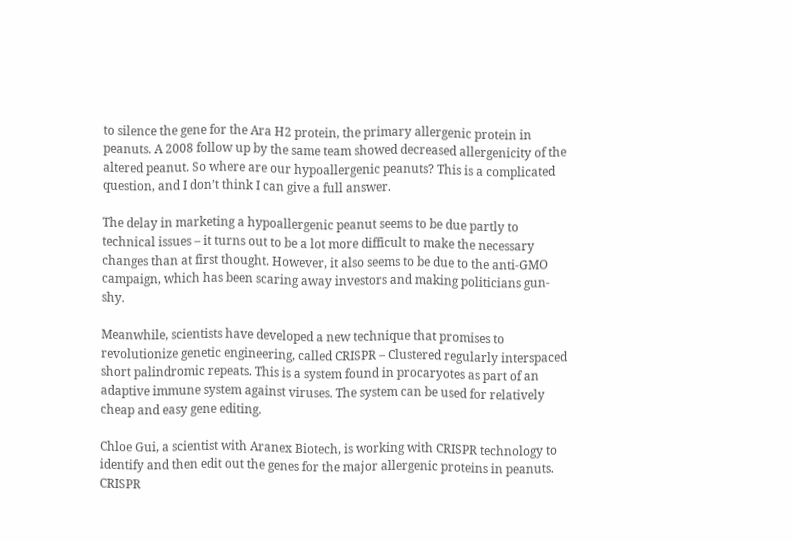to silence the gene for the Ara H2 protein, the primary allergenic protein in peanuts. A 2008 follow up by the same team showed decreased allergenicity of the altered peanut. So where are our hypoallergenic peanuts? This is a complicated question, and I don’t think I can give a full answer.

The delay in marketing a hypoallergenic peanut seems to be due partly to technical issues – it turns out to be a lot more difficult to make the necessary changes than at first thought. However, it also seems to be due to the anti-GMO campaign, which has been scaring away investors and making politicians gun-shy.

Meanwhile, scientists have developed a new technique that promises to revolutionize genetic engineering, called CRISPR – Clustered regularly interspaced short palindromic repeats. This is a system found in procaryotes as part of an adaptive immune system against viruses. The system can be used for relatively cheap and easy gene editing.

Chloe Gui, a scientist with Aranex Biotech, is working with CRISPR technology to identify and then edit out the genes for the major allergenic proteins in peanuts. CRISPR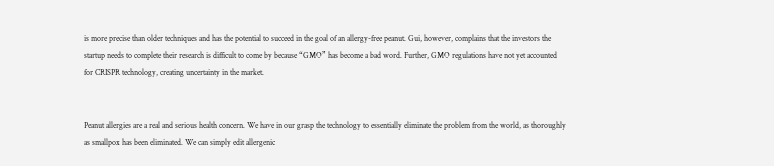is more precise than older techniques and has the potential to succeed in the goal of an allergy-free peanut. Gui, however, complains that the investors the startup needs to complete their research is difficult to come by because “GMO” has become a bad word. Further, GMO regulations have not yet accounted for CRISPR technology, creating uncertainty in the market.


Peanut allergies are a real and serious health concern. We have in our grasp the technology to essentially eliminate the problem from the world, as thoroughly as smallpox has been eliminated. We can simply edit allergenic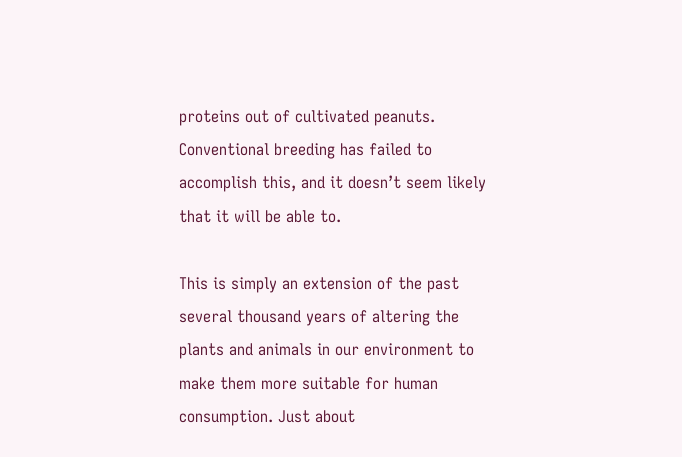proteins out of cultivated peanuts. Conventional breeding has failed to accomplish this, and it doesn’t seem likely that it will be able to.

This is simply an extension of the past several thousand years of altering the plants and animals in our environment to make them more suitable for human consumption. Just about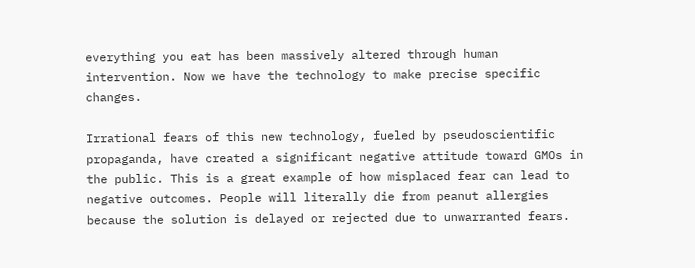everything you eat has been massively altered through human intervention. Now we have the technology to make precise specific changes.

Irrational fears of this new technology, fueled by pseudoscientific propaganda, have created a significant negative attitude toward GMOs in the public. This is a great example of how misplaced fear can lead to negative outcomes. People will literally die from peanut allergies because the solution is delayed or rejected due to unwarranted fears.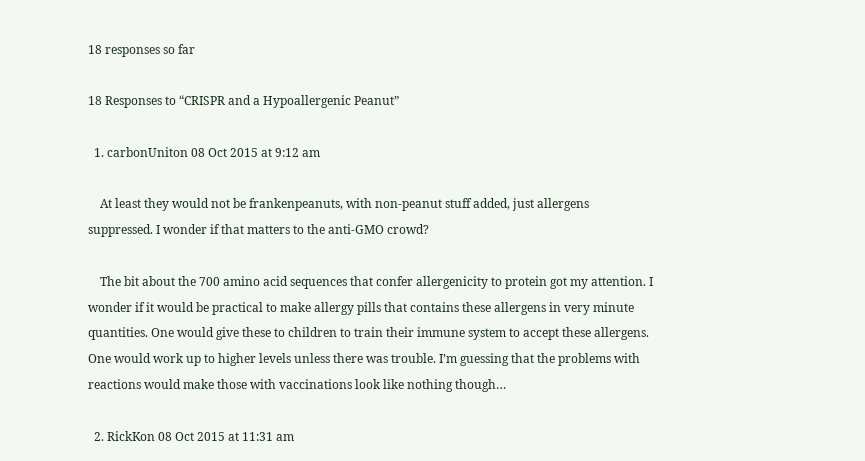18 responses so far

18 Responses to “CRISPR and a Hypoallergenic Peanut”

  1. carbonUniton 08 Oct 2015 at 9:12 am

    At least they would not be frankenpeanuts, with non-peanut stuff added, just allergens suppressed. I wonder if that matters to the anti-GMO crowd?

    The bit about the 700 amino acid sequences that confer allergenicity to protein got my attention. I wonder if it would be practical to make allergy pills that contains these allergens in very minute quantities. One would give these to children to train their immune system to accept these allergens. One would work up to higher levels unless there was trouble. I’m guessing that the problems with reactions would make those with vaccinations look like nothing though…

  2. RickKon 08 Oct 2015 at 11:31 am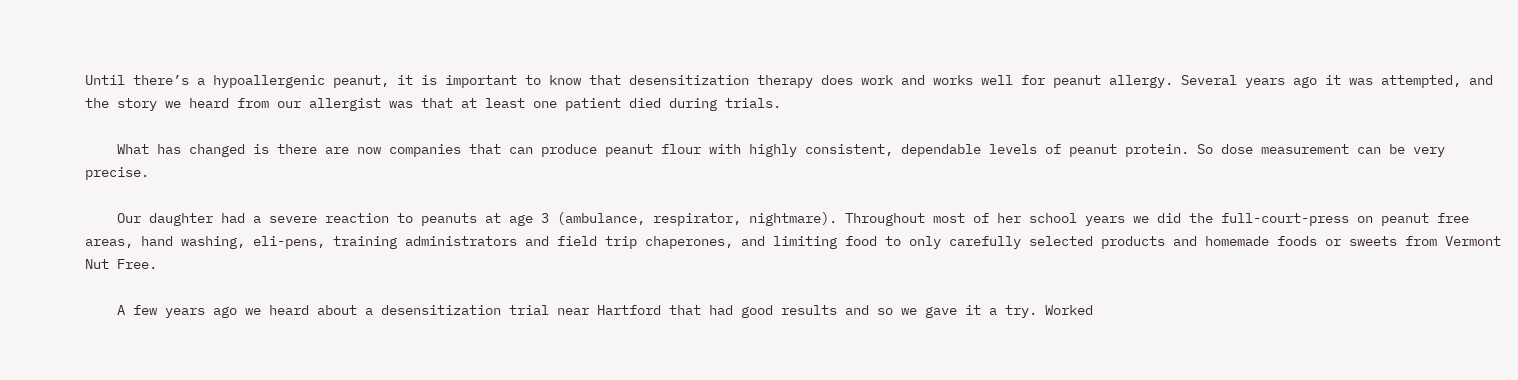Until there’s a hypoallergenic peanut, it is important to know that desensitization therapy does work and works well for peanut allergy. Several years ago it was attempted, and the story we heard from our allergist was that at least one patient died during trials.

    What has changed is there are now companies that can produce peanut flour with highly consistent, dependable levels of peanut protein. So dose measurement can be very precise.

    Our daughter had a severe reaction to peanuts at age 3 (ambulance, respirator, nightmare). Throughout most of her school years we did the full-court-press on peanut free areas, hand washing, eli-pens, training administrators and field trip chaperones, and limiting food to only carefully selected products and homemade foods or sweets from Vermont Nut Free.

    A few years ago we heard about a desensitization trial near Hartford that had good results and so we gave it a try. Worked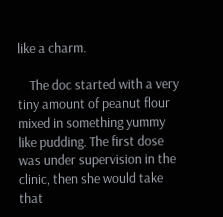like a charm.

    The doc started with a very tiny amount of peanut flour mixed in something yummy like pudding. The first dose was under supervision in the clinic, then she would take that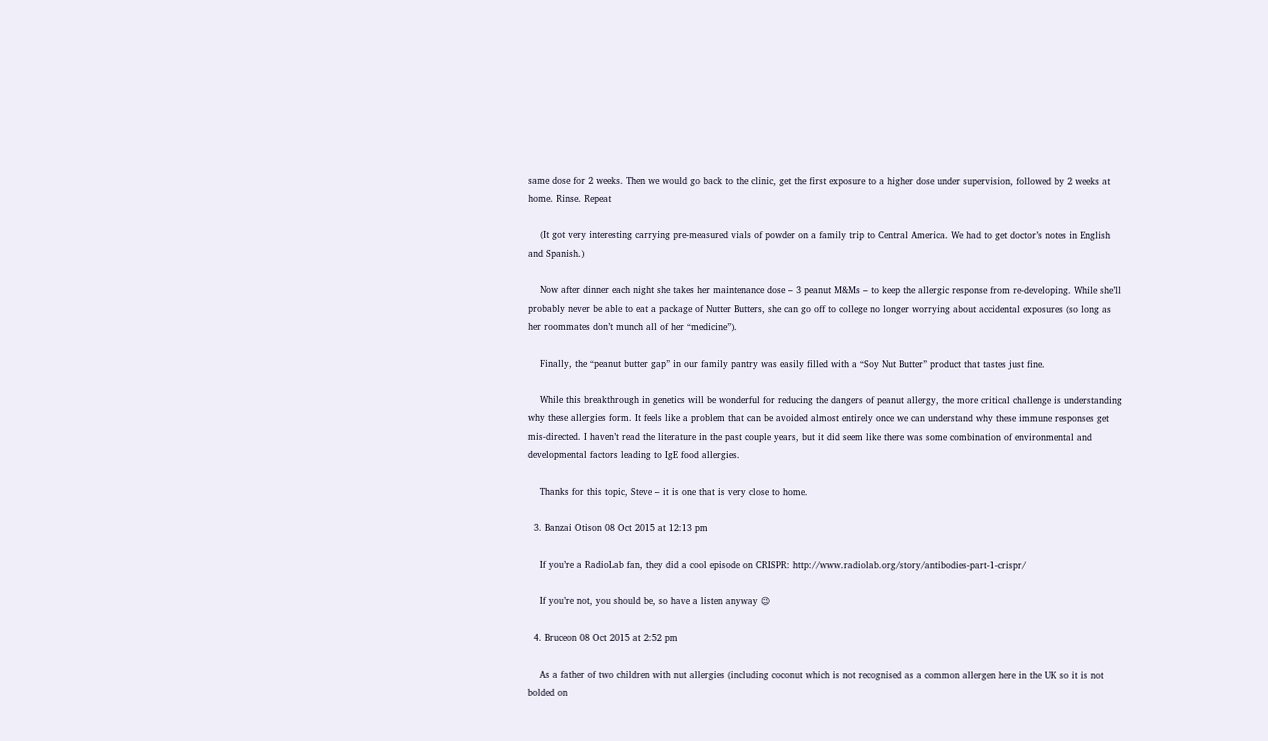same dose for 2 weeks. Then we would go back to the clinic, get the first exposure to a higher dose under supervision, followed by 2 weeks at home. Rinse. Repeat

    (It got very interesting carrying pre-measured vials of powder on a family trip to Central America. We had to get doctor’s notes in English and Spanish.)

    Now after dinner each night she takes her maintenance dose – 3 peanut M&Ms – to keep the allergic response from re-developing. While she’ll probably never be able to eat a package of Nutter Butters, she can go off to college no longer worrying about accidental exposures (so long as her roommates don’t munch all of her “medicine”).

    Finally, the “peanut butter gap” in our family pantry was easily filled with a “Soy Nut Butter” product that tastes just fine.

    While this breakthrough in genetics will be wonderful for reducing the dangers of peanut allergy, the more critical challenge is understanding why these allergies form. It feels like a problem that can be avoided almost entirely once we can understand why these immune responses get mis-directed. I haven’t read the literature in the past couple years, but it did seem like there was some combination of environmental and developmental factors leading to IgE food allergies.

    Thanks for this topic, Steve – it is one that is very close to home.

  3. Banzai Otison 08 Oct 2015 at 12:13 pm

    If you’re a RadioLab fan, they did a cool episode on CRISPR: http://www.radiolab.org/story/antibodies-part-1-crispr/

    If you’re not, you should be, so have a listen anyway 😉

  4. Bruceon 08 Oct 2015 at 2:52 pm

    As a father of two children with nut allergies (including coconut which is not recognised as a common allergen here in the UK so it is not bolded on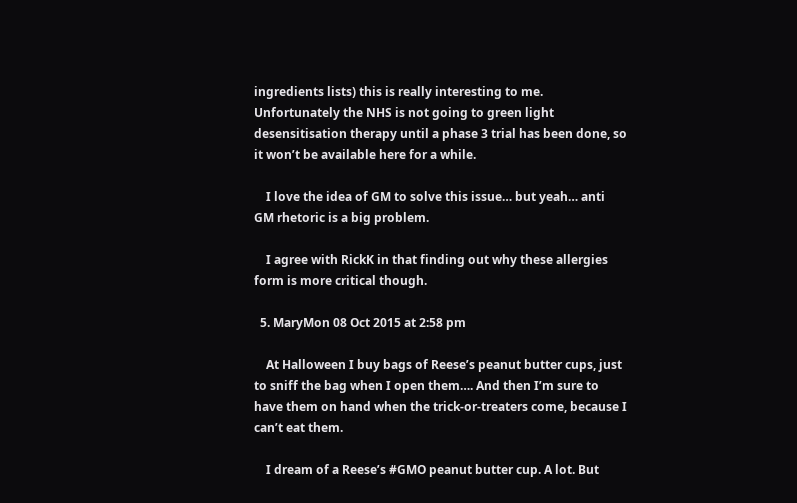ingredients lists) this is really interesting to me. Unfortunately the NHS is not going to green light desensitisation therapy until a phase 3 trial has been done, so it won’t be available here for a while.

    I love the idea of GM to solve this issue… but yeah… anti GM rhetoric is a big problem.

    I agree with RickK in that finding out why these allergies form is more critical though.

  5. MaryMon 08 Oct 2015 at 2:58 pm

    At Halloween I buy bags of Reese’s peanut butter cups, just to sniff the bag when I open them…. And then I’m sure to have them on hand when the trick-or-treaters come, because I can’t eat them.

    I dream of a Reese’s #GMO peanut butter cup. A lot. But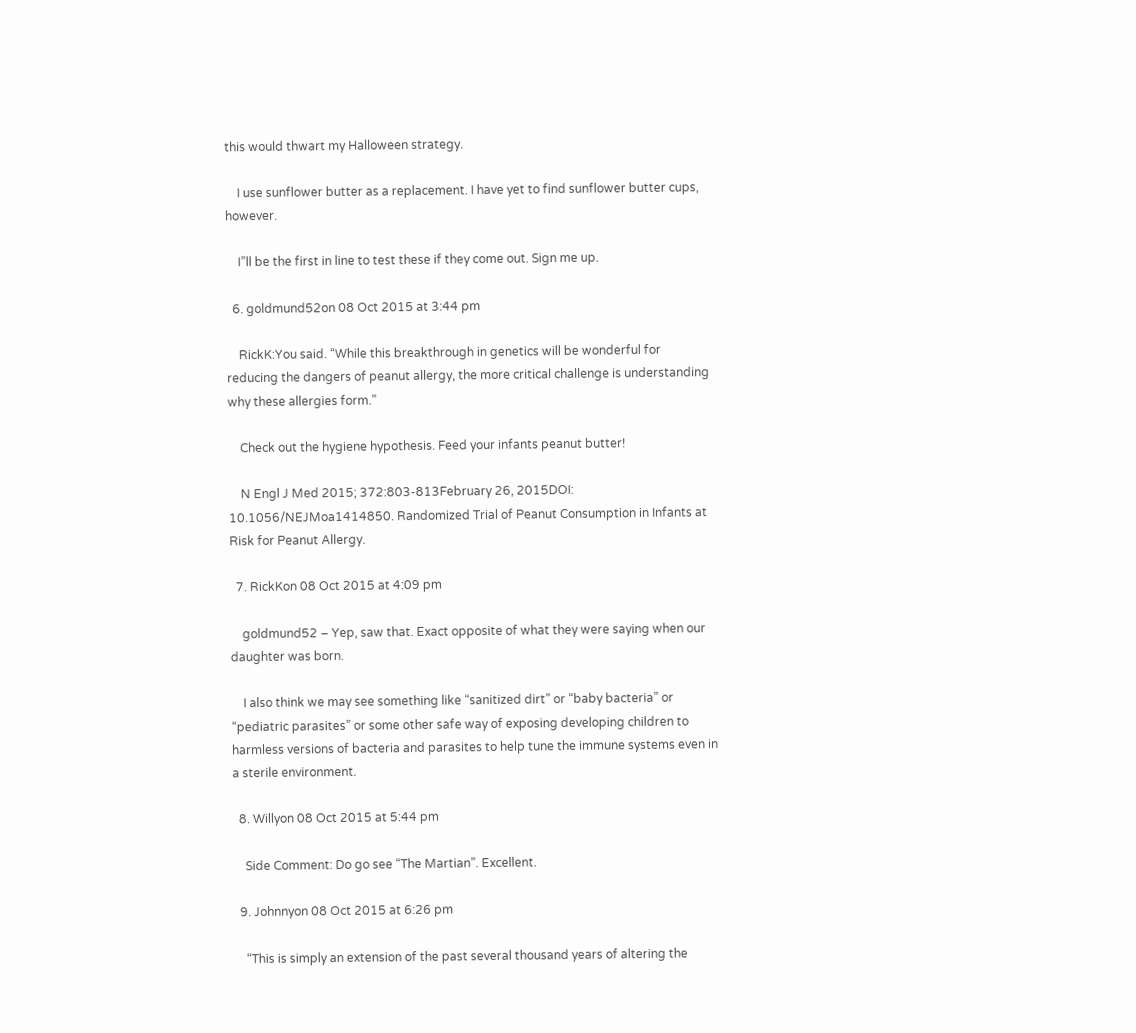this would thwart my Halloween strategy.

    I use sunflower butter as a replacement. I have yet to find sunflower butter cups, however.

    I”ll be the first in line to test these if they come out. Sign me up.

  6. goldmund52on 08 Oct 2015 at 3:44 pm

    RickK:You said. “While this breakthrough in genetics will be wonderful for reducing the dangers of peanut allergy, the more critical challenge is understanding why these allergies form.”

    Check out the hygiene hypothesis. Feed your infants peanut butter!

    N Engl J Med 2015; 372:803-813February 26, 2015DOI: 10.1056/NEJMoa1414850. Randomized Trial of Peanut Consumption in Infants at Risk for Peanut Allergy.

  7. RickKon 08 Oct 2015 at 4:09 pm

    goldmund52 – Yep, saw that. Exact opposite of what they were saying when our daughter was born.

    I also think we may see something like “sanitized dirt” or “baby bacteria” or “pediatric parasites” or some other safe way of exposing developing children to harmless versions of bacteria and parasites to help tune the immune systems even in a sterile environment.

  8. Willyon 08 Oct 2015 at 5:44 pm

    Side Comment: Do go see “The Martian”. Excellent.

  9. Johnnyon 08 Oct 2015 at 6:26 pm

    “This is simply an extension of the past several thousand years of altering the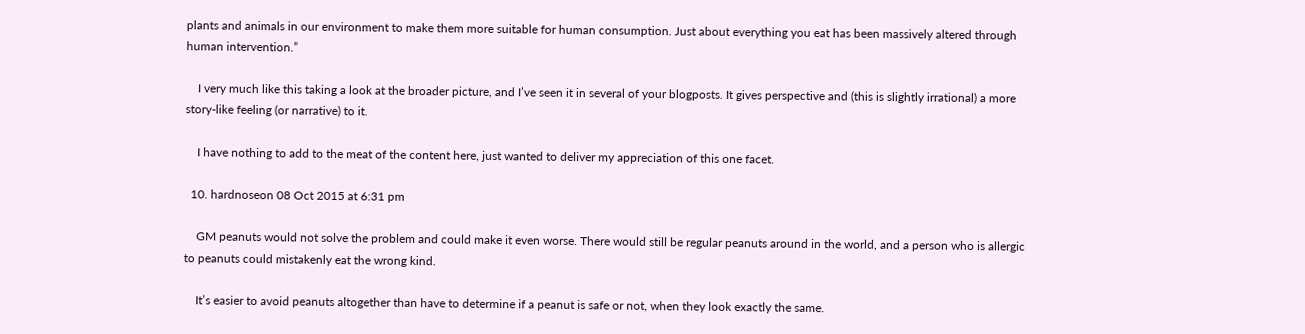plants and animals in our environment to make them more suitable for human consumption. Just about everything you eat has been massively altered through human intervention.”

    I very much like this taking a look at the broader picture, and I’ve seen it in several of your blogposts. It gives perspective and (this is slightly irrational) a more story-like feeling (or narrative) to it.

    I have nothing to add to the meat of the content here, just wanted to deliver my appreciation of this one facet.

  10. hardnoseon 08 Oct 2015 at 6:31 pm

    GM peanuts would not solve the problem and could make it even worse. There would still be regular peanuts around in the world, and a person who is allergic to peanuts could mistakenly eat the wrong kind.

    It’s easier to avoid peanuts altogether than have to determine if a peanut is safe or not, when they look exactly the same.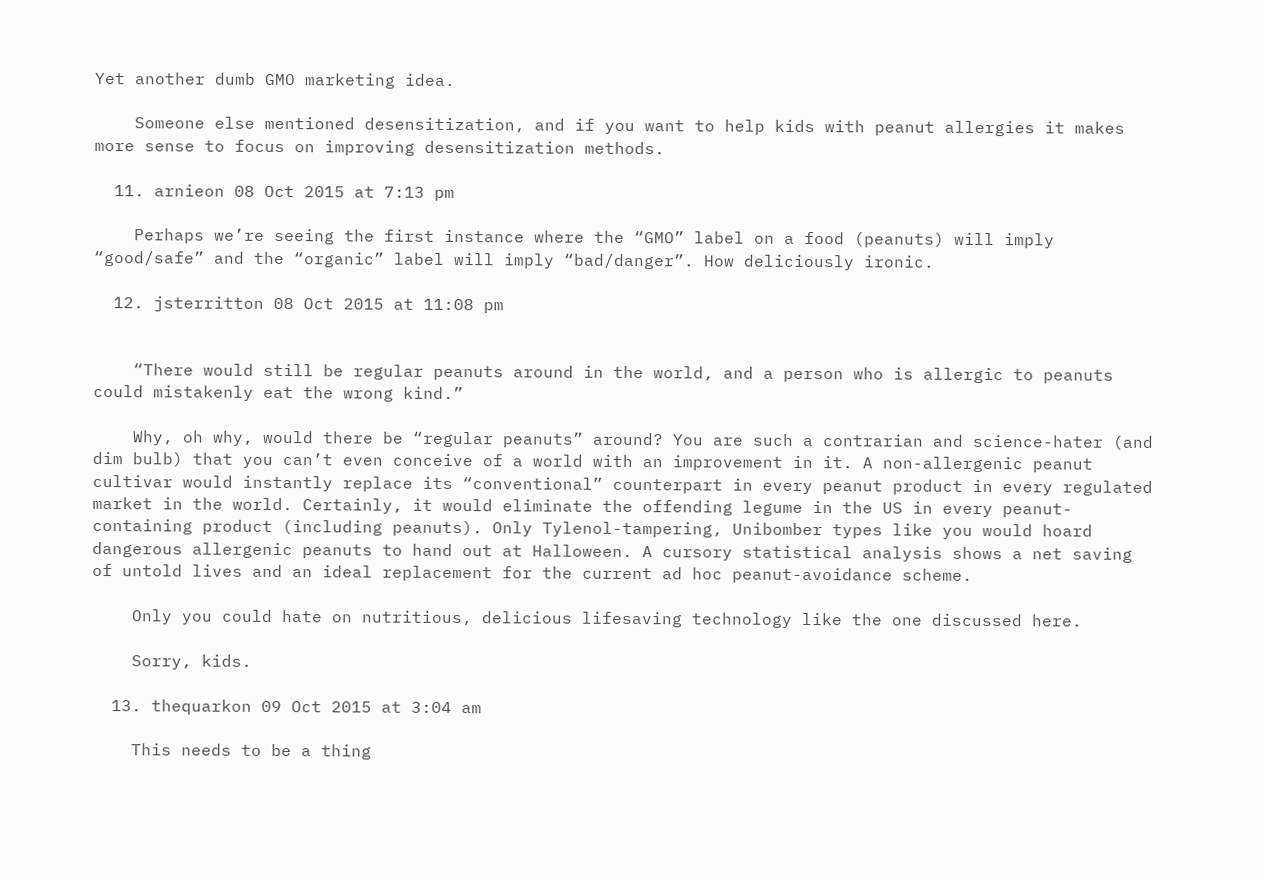Yet another dumb GMO marketing idea.

    Someone else mentioned desensitization, and if you want to help kids with peanut allergies it makes more sense to focus on improving desensitization methods.

  11. arnieon 08 Oct 2015 at 7:13 pm

    Perhaps we’re seeing the first instance where the “GMO” label on a food (peanuts) will imply “good/safe” and the “organic” label will imply “bad/danger”. How deliciously ironic.

  12. jsterritton 08 Oct 2015 at 11:08 pm


    “There would still be regular peanuts around in the world, and a person who is allergic to peanuts could mistakenly eat the wrong kind.”

    Why, oh why, would there be “regular peanuts” around? You are such a contrarian and science-hater (and dim bulb) that you can’t even conceive of a world with an improvement in it. A non-allergenic peanut cultivar would instantly replace its “conventional” counterpart in every peanut product in every regulated market in the world. Certainly, it would eliminate the offending legume in the US in every peanut-containing product (including peanuts). Only Tylenol-tampering, Unibomber types like you would hoard dangerous allergenic peanuts to hand out at Halloween. A cursory statistical analysis shows a net saving of untold lives and an ideal replacement for the current ad hoc peanut-avoidance scheme.

    Only you could hate on nutritious, delicious lifesaving technology like the one discussed here.

    Sorry, kids.

  13. thequarkon 09 Oct 2015 at 3:04 am

    This needs to be a thing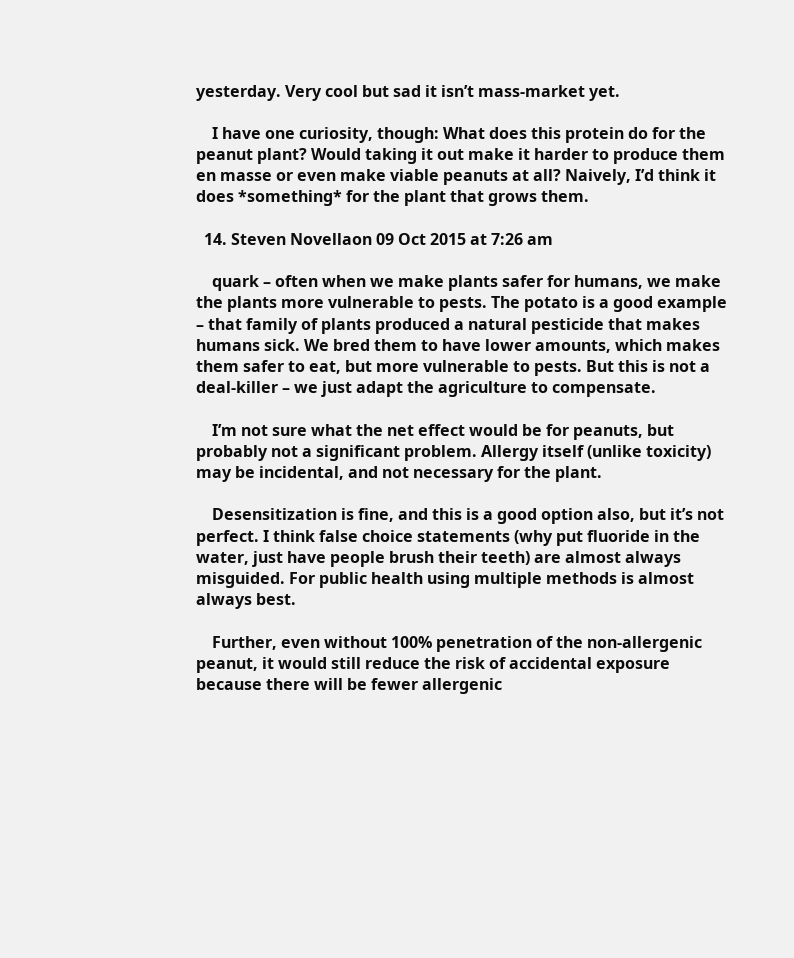yesterday. Very cool but sad it isn’t mass-market yet.

    I have one curiosity, though: What does this protein do for the peanut plant? Would taking it out make it harder to produce them en masse or even make viable peanuts at all? Naively, I’d think it does *something* for the plant that grows them.

  14. Steven Novellaon 09 Oct 2015 at 7:26 am

    quark – often when we make plants safer for humans, we make the plants more vulnerable to pests. The potato is a good example – that family of plants produced a natural pesticide that makes humans sick. We bred them to have lower amounts, which makes them safer to eat, but more vulnerable to pests. But this is not a deal-killer – we just adapt the agriculture to compensate.

    I’m not sure what the net effect would be for peanuts, but probably not a significant problem. Allergy itself (unlike toxicity) may be incidental, and not necessary for the plant.

    Desensitization is fine, and this is a good option also, but it’s not perfect. I think false choice statements (why put fluoride in the water, just have people brush their teeth) are almost always misguided. For public health using multiple methods is almost always best.

    Further, even without 100% penetration of the non-allergenic peanut, it would still reduce the risk of accidental exposure because there will be fewer allergenic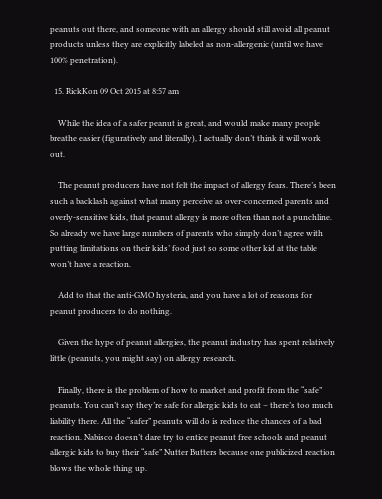peanuts out there, and someone with an allergy should still avoid all peanut products unless they are explicitly labeled as non-allergenic (until we have 100% penetration).

  15. RickKon 09 Oct 2015 at 8:57 am

    While the idea of a safer peanut is great, and would make many people breathe easier (figuratively and literally), I actually don’t think it will work out.

    The peanut producers have not felt the impact of allergy fears. There’s been such a backlash against what many perceive as over-concerned parents and overly-sensitive kids, that peanut allergy is more often than not a punchline. So already we have large numbers of parents who simply don’t agree with putting limitations on their kids’ food just so some other kid at the table won’t have a reaction.

    Add to that the anti-GMO hysteria, and you have a lot of reasons for peanut producers to do nothing.

    Given the hype of peanut allergies, the peanut industry has spent relatively little (peanuts, you might say) on allergy research.

    Finally, there is the problem of how to market and profit from the “safe” peanuts. You can’t say they’re safe for allergic kids to eat – there’s too much liability there. All the “safer” peanuts will do is reduce the chances of a bad reaction. Nabisco doesn’t dare try to entice peanut free schools and peanut allergic kids to buy their “safe” Nutter Butters because one publicized reaction blows the whole thing up.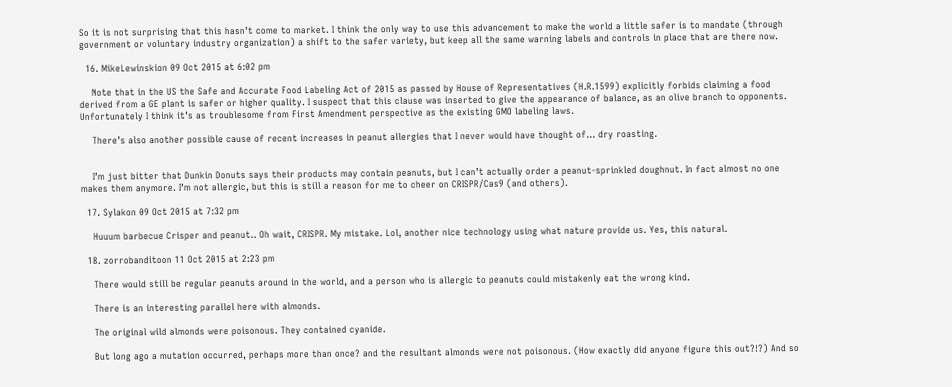So it is not surprising that this hasn’t come to market. I think the only way to use this advancement to make the world a little safer is to mandate (through government or voluntary industry organization) a shift to the safer variety, but keep all the same warning labels and controls in place that are there now.

  16. MikeLewinskion 09 Oct 2015 at 6:02 pm

    Note that in the US the Safe and Accurate Food Labeling Act of 2015 as passed by House of Representatives (H.R.1599) explicitly forbids claiming a food derived from a GE plant is safer or higher quality. I suspect that this clause was inserted to give the appearance of balance, as an olive branch to opponents. Unfortunately I think it’s as troublesome from First Amendment perspective as the existing GMO labeling laws.

    There’s also another possible cause of recent increases in peanut allergies that I never would have thought of… dry roasting.


    I’m just bitter that Dunkin Donuts says their products may contain peanuts, but I can’t actually order a peanut-sprinkled doughnut. In fact almost no one makes them anymore. I’m not allergic, but this is still a reason for me to cheer on CRISPR/Cas9 (and others).

  17. Sylakon 09 Oct 2015 at 7:32 pm

    Huuum barbecue Crisper and peanut.. Oh wait, CRISPR. My mistake. Lol, another nice technology using what nature provide us. Yes, this natural.

  18. zorrobanditoon 11 Oct 2015 at 2:23 pm

    There would still be regular peanuts around in the world, and a person who is allergic to peanuts could mistakenly eat the wrong kind.

    There is an interesting parallel here with almonds.

    The original wild almonds were poisonous. They contained cyanide.

    But long ago a mutation occurred, perhaps more than once? and the resultant almonds were not poisonous. (How exactly did anyone figure this out?!?) And so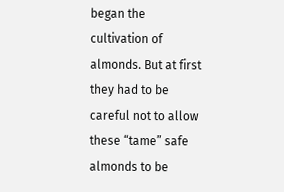began the cultivation of almonds. But at first they had to be careful not to allow these “tame” safe almonds to be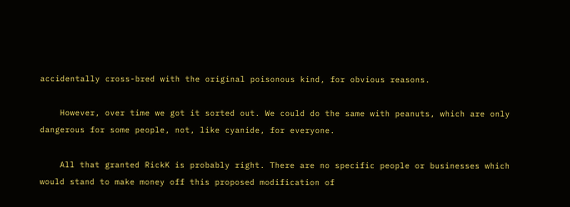accidentally cross-bred with the original poisonous kind, for obvious reasons.

    However, over time we got it sorted out. We could do the same with peanuts, which are only dangerous for some people, not, like cyanide, for everyone.

    All that granted RickK is probably right. There are no specific people or businesses which would stand to make money off this proposed modification of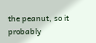the peanut, so it probably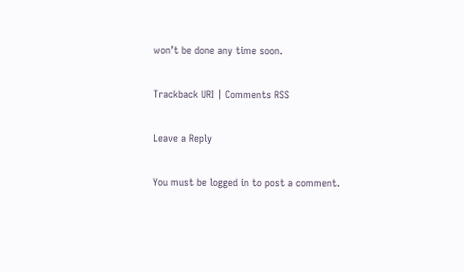won’t be done any time soon.

Trackback URI | Comments RSS

Leave a Reply

You must be logged in to post a comment.